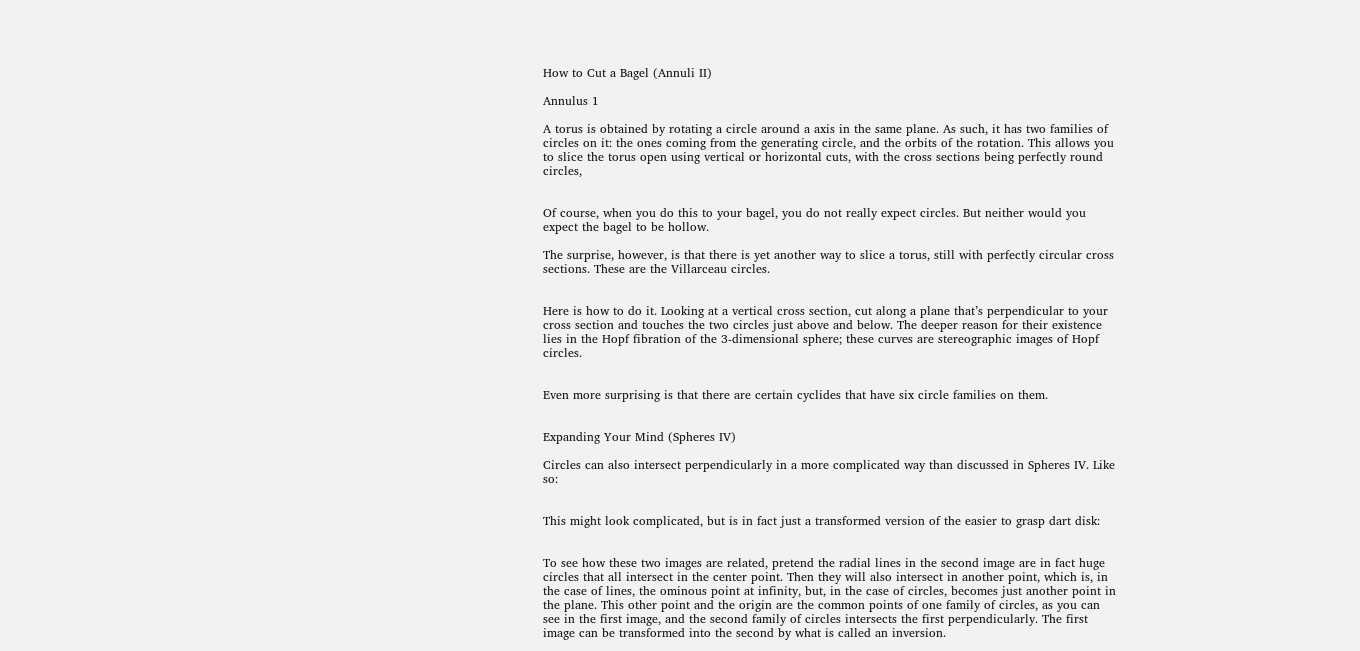How to Cut a Bagel (Annuli II)

Annulus 1

A torus is obtained by rotating a circle around a axis in the same plane. As such, it has two families of circles on it: the ones coming from the generating circle, and the orbits of the rotation. This allows you to slice the torus open using vertical or horizontal cuts, with the cross sections being perfectly round circles,


Of course, when you do this to your bagel, you do not really expect circles. But neither would you expect the bagel to be hollow.

The surprise, however, is that there is yet another way to slice a torus, still with perfectly circular cross sections. These are the Villarceau circles.


Here is how to do it. Looking at a vertical cross section, cut along a plane that’s perpendicular to your cross section and touches the two circles just above and below. The deeper reason for their existence lies in the Hopf fibration of the 3-dimensional sphere; these curves are stereographic images of Hopf circles.


Even more surprising is that there are certain cyclides that have six circle families on them.


Expanding Your Mind (Spheres IV)

Circles can also intersect perpendicularly in a more complicated way than discussed in Spheres IV. Like so:


This might look complicated, but is in fact just a transformed version of the easier to grasp dart disk:


To see how these two images are related, pretend the radial lines in the second image are in fact huge circles that all intersect in the center point. Then they will also intersect in another point, which is, in the case of lines, the ominous point at infinity, but, in the case of circles, becomes just another point in the plane. This other point and the origin are the common points of one family of circles, as you can see in the first image, and the second family of circles intersects the first perpendicularly. The first image can be transformed into the second by what is called an inversion.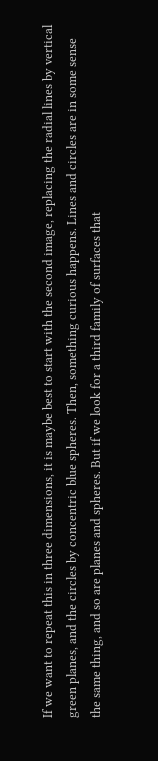If we want to repeat this in three dimensions, it is maybe best to start with the second image, replacing the radial lines by vertical green planes, and the circles by concentric blue spheres. Then, something curious happens. Lines and circles are in some sense the same thing, and so are planes and spheres. But if we look for a third family of surfaces that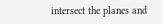intersect the planes and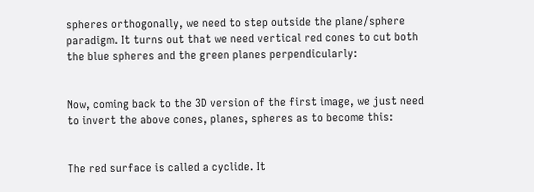spheres orthogonally, we need to step outside the plane/sphere paradigm. It turns out that we need vertical red cones to cut both the blue spheres and the green planes perpendicularly:


Now, coming back to the 3D version of the first image, we just need to invert the above cones, planes, spheres as to become this:


The red surface is called a cyclide. It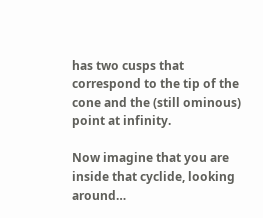has two cusps that correspond to the tip of the cone and the (still ominous) point at infinity.

Now imagine that you are inside that cyclide, looking around…